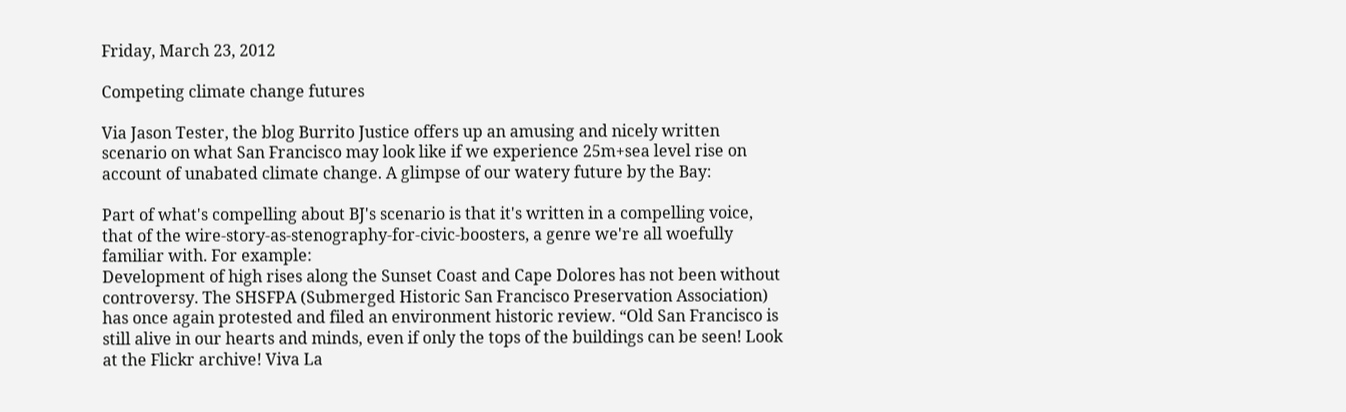Friday, March 23, 2012

Competing climate change futures

Via Jason Tester, the blog Burrito Justice offers up an amusing and nicely written scenario on what San Francisco may look like if we experience 25m+sea level rise on account of unabated climate change. A glimpse of our watery future by the Bay:

Part of what's compelling about BJ's scenario is that it's written in a compelling voice, that of the wire-story-as-stenography-for-civic-boosters, a genre we're all woefully familiar with. For example:
Development of high rises along the Sunset Coast and Cape Dolores has not been without controversy. The SHSFPA (Submerged Historic San Francisco Preservation Association) has once again protested and filed an environment historic review. “Old San Francisco is still alive in our hearts and minds, even if only the tops of the buildings can be seen! Look at the Flickr archive! Viva La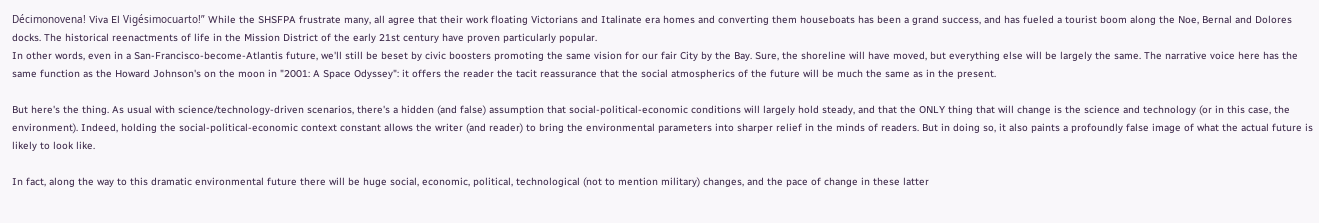Décimonovena! Viva El Vigésimocuarto!” While the SHSFPA frustrate many, all agree that their work floating Victorians and Italinate era homes and converting them houseboats has been a grand success, and has fueled a tourist boom along the Noe, Bernal and Dolores docks. The historical reenactments of life in the Mission District of the early 21st century have proven particularly popular.
In other words, even in a San-Francisco-become-Atlantis future, we'll still be beset by civic boosters promoting the same vision for our fair City by the Bay. Sure, the shoreline will have moved, but everything else will be largely the same. The narrative voice here has the same function as the Howard Johnson's on the moon in "2001: A Space Odyssey": it offers the reader the tacit reassurance that the social atmospherics of the future will be much the same as in the present.

But here's the thing. As usual with science/technology-driven scenarios, there's a hidden (and false) assumption that social-political-economic conditions will largely hold steady, and that the ONLY thing that will change is the science and technology (or in this case, the environment). Indeed, holding the social-political-economic context constant allows the writer (and reader) to bring the environmental parameters into sharper relief in the minds of readers. But in doing so, it also paints a profoundly false image of what the actual future is likely to look like.

In fact, along the way to this dramatic environmental future there will be huge social, economic, political, technological (not to mention military) changes, and the pace of change in these latter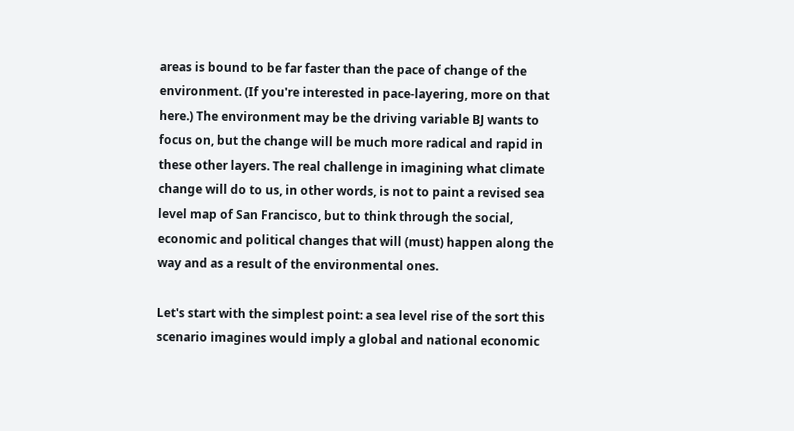areas is bound to be far faster than the pace of change of the environment. (If you're interested in pace-layering, more on that here.) The environment may be the driving variable BJ wants to focus on, but the change will be much more radical and rapid in these other layers. The real challenge in imagining what climate change will do to us, in other words, is not to paint a revised sea level map of San Francisco, but to think through the social, economic and political changes that will (must) happen along the way and as a result of the environmental ones.

Let's start with the simplest point: a sea level rise of the sort this scenario imagines would imply a global and national economic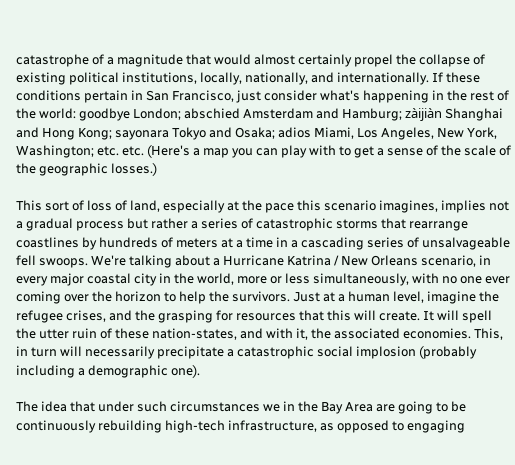catastrophe of a magnitude that would almost certainly propel the collapse of existing political institutions, locally, nationally, and internationally. If these conditions pertain in San Francisco, just consider what's happening in the rest of the world: goodbye London; abschied Amsterdam and Hamburg; zàijiàn Shanghai and Hong Kong; sayonara Tokyo and Osaka; adios Miami, Los Angeles, New York, Washington; etc. etc. (Here's a map you can play with to get a sense of the scale of the geographic losses.)

This sort of loss of land, especially at the pace this scenario imagines, implies not a gradual process but rather a series of catastrophic storms that rearrange coastlines by hundreds of meters at a time in a cascading series of unsalvageable fell swoops. We're talking about a Hurricane Katrina / New Orleans scenario, in every major coastal city in the world, more or less simultaneously, with no one ever coming over the horizon to help the survivors. Just at a human level, imagine the refugee crises, and the grasping for resources that this will create. It will spell the utter ruin of these nation-states, and with it, the associated economies. This, in turn will necessarily precipitate a catastrophic social implosion (probably including a demographic one).

The idea that under such circumstances we in the Bay Area are going to be continuously rebuilding high-tech infrastructure, as opposed to engaging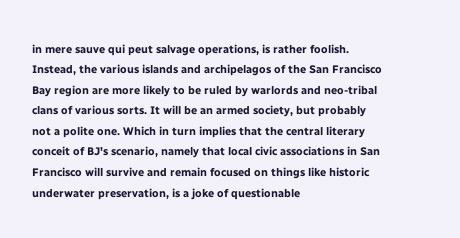in mere sauve qui peut salvage operations, is rather foolish. Instead, the various islands and archipelagos of the San Francisco Bay region are more likely to be ruled by warlords and neo-tribal clans of various sorts. It will be an armed society, but probably not a polite one. Which in turn implies that the central literary conceit of BJ's scenario, namely that local civic associations in San Francisco will survive and remain focused on things like historic underwater preservation, is a joke of questionable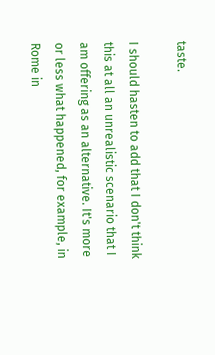taste.

I should hasten to add that I don't think this at all an unrealistic scenario that I am offering as an alternative. It's more or less what happened, for example, in Rome in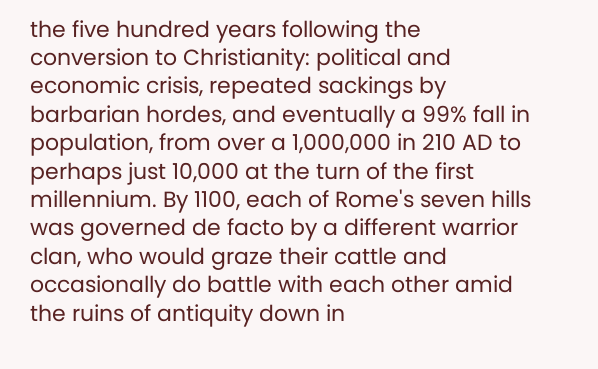the five hundred years following the conversion to Christianity: political and economic crisis, repeated sackings by barbarian hordes, and eventually a 99% fall in population, from over a 1,000,000 in 210 AD to perhaps just 10,000 at the turn of the first millennium. By 1100, each of Rome's seven hills was governed de facto by a different warrior clan, who would graze their cattle and occasionally do battle with each other amid the ruins of antiquity down in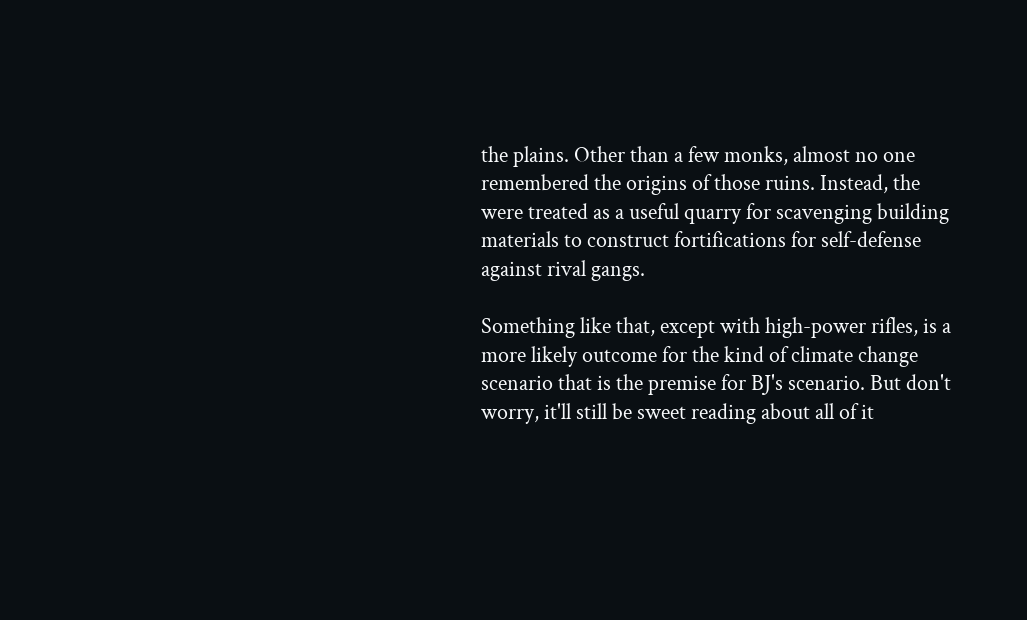the plains. Other than a few monks, almost no one remembered the origins of those ruins. Instead, the were treated as a useful quarry for scavenging building materials to construct fortifications for self-defense against rival gangs.

Something like that, except with high-power rifles, is a more likely outcome for the kind of climate change scenario that is the premise for BJ's scenario. But don't worry, it'll still be sweet reading about all of it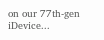on our 77th-gen iDevice...